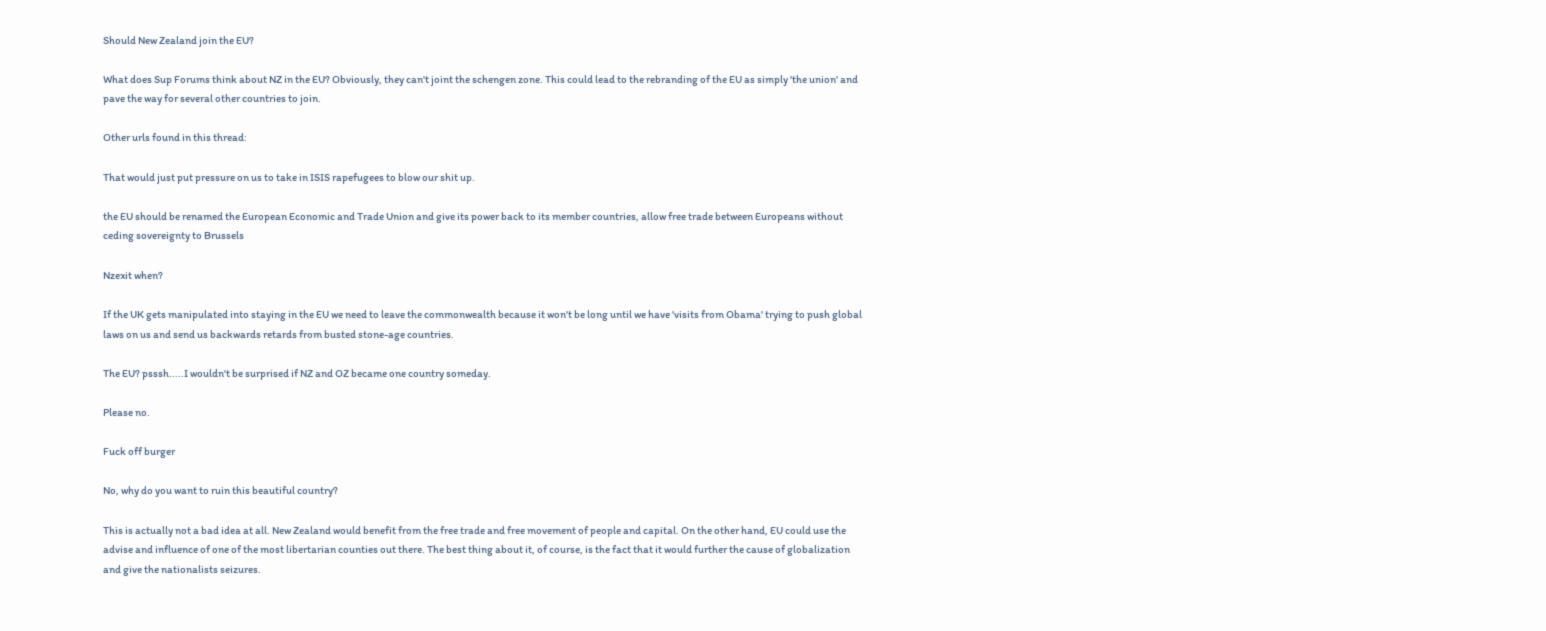Should New Zealand join the EU?

What does Sup Forums think about NZ in the EU? Obviously, they can't joint the schengen zone. This could lead to the rebranding of the EU as simply 'the union' and pave the way for several other countries to join.

Other urls found in this thread:

That would just put pressure on us to take in ISIS rapefugees to blow our shit up.

the EU should be renamed the European Economic and Trade Union and give its power back to its member countries, allow free trade between Europeans without ceding sovereignty to Brussels

Nzexit when?

If the UK gets manipulated into staying in the EU we need to leave the commonwealth because it won't be long until we have 'visits from Obama' trying to push global laws on us and send us backwards retards from busted stone-age countries.

The EU? psssh.....I wouldn't be surprised if NZ and OZ became one country someday.

Please no.

Fuck off burger

No, why do you want to ruin this beautiful country?

This is actually not a bad idea at all. New Zealand would benefit from the free trade and free movement of people and capital. On the other hand, EU could use the advise and influence of one of the most libertarian counties out there. The best thing about it, of course, is the fact that it would further the cause of globalization and give the nationalists seizures.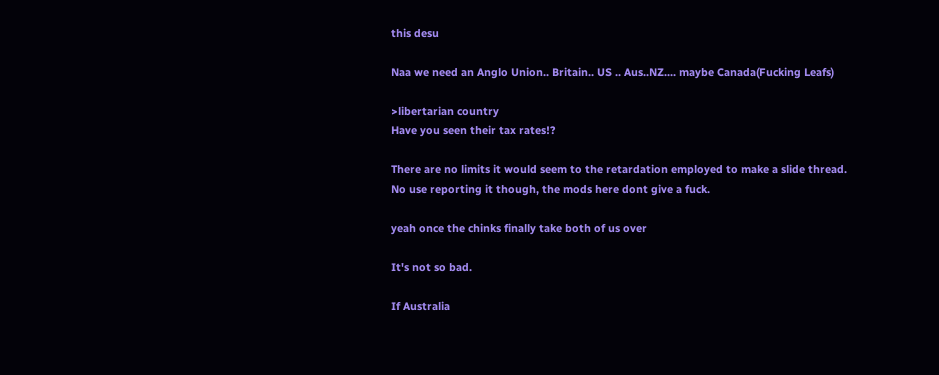this desu

Naa we need an Anglo Union.. Britain.. US .. Aus..NZ.... maybe Canada(Fucking Leafs)

>libertarian country
Have you seen their tax rates!?

There are no limits it would seem to the retardation employed to make a slide thread.
No use reporting it though, the mods here dont give a fuck.

yeah once the chinks finally take both of us over

It's not so bad.

If Australia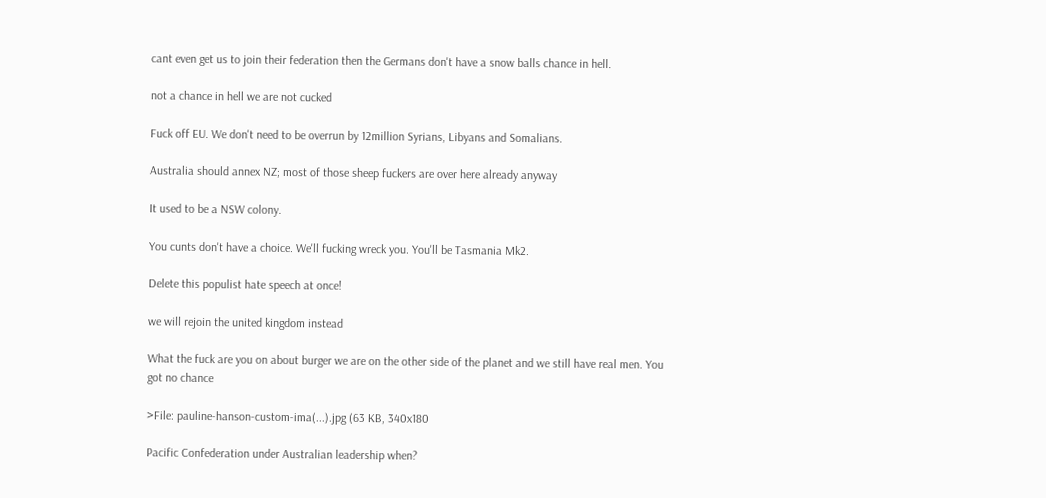cant even get us to join their federation then the Germans don't have a snow balls chance in hell.

not a chance in hell we are not cucked

Fuck off EU. We don't need to be overrun by 12million Syrians, Libyans and Somalians.

Australia should annex NZ; most of those sheep fuckers are over here already anyway

It used to be a NSW colony.

You cunts don't have a choice. We'll fucking wreck you. You'll be Tasmania Mk2.

Delete this populist hate speech at once!

we will rejoin the united kingdom instead

What the fuck are you on about burger we are on the other side of the planet and we still have real men. You got no chance

>File: pauline-hanson-custom-ima(...).jpg (63 KB, 340x180

Pacific Confederation under Australian leadership when?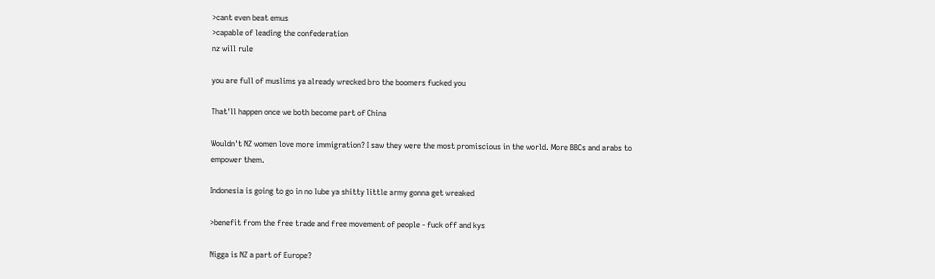>cant even beat emus
>capable of leading the confederation
nz will rule

you are full of muslims ya already wrecked bro the boomers fucked you

That'll happen once we both become part of China

Wouldn't NZ women love more immigration? I saw they were the most promiscious in the world. More BBCs and arabs to empower them.

Indonesia is going to go in no lube ya shitty little army gonna get wreaked

>benefit from the free trade and free movement of people - fuck off and kys

Nigga is NZ a part of Europe?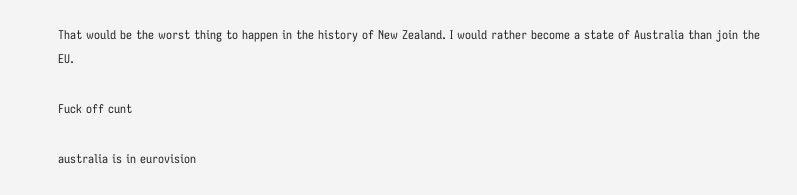That would be the worst thing to happen in the history of New Zealand. I would rather become a state of Australia than join the EU.

Fuck off cunt

australia is in eurovision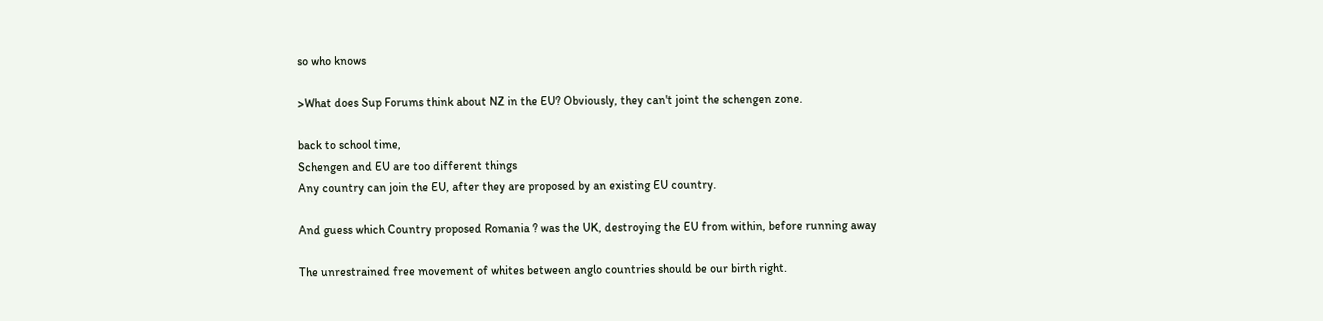so who knows

>What does Sup Forums think about NZ in the EU? Obviously, they can't joint the schengen zone.

back to school time,
Schengen and EU are too different things
Any country can join the EU, after they are proposed by an existing EU country.

And guess which Country proposed Romania ? was the UK, destroying the EU from within, before running away

The unrestrained free movement of whites between anglo countries should be our birth right.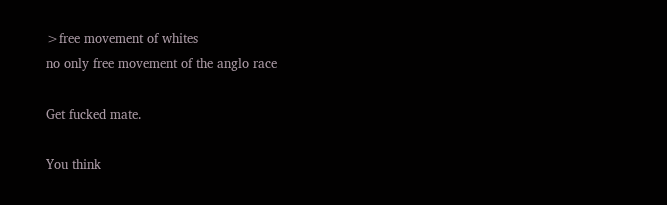>free movement of whites
no only free movement of the anglo race

Get fucked mate.

You think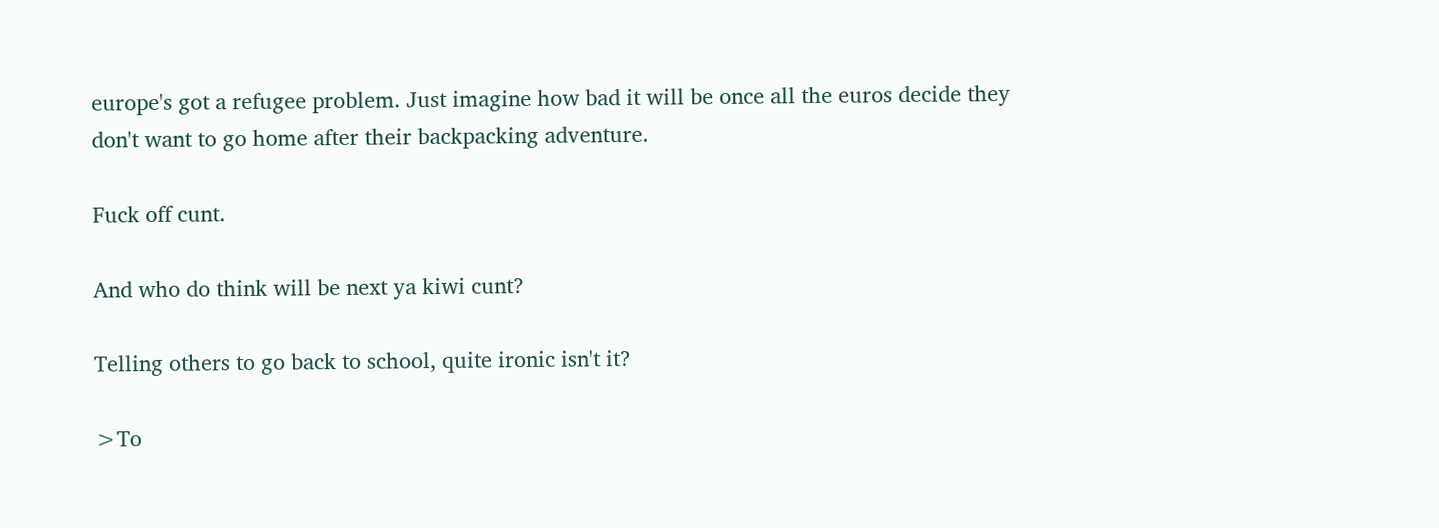europe's got a refugee problem. Just imagine how bad it will be once all the euros decide they don't want to go home after their backpacking adventure.

Fuck off cunt.

And who do think will be next ya kiwi cunt?

Telling others to go back to school, quite ironic isn't it?

>To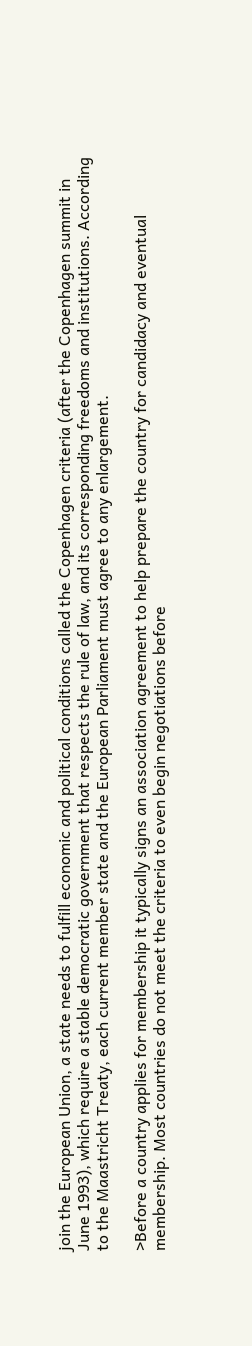join the European Union, a state needs to fulfill economic and political conditions called the Copenhagen criteria (after the Copenhagen summit in June 1993), which require a stable democratic government that respects the rule of law, and its corresponding freedoms and institutions. According to the Maastricht Treaty, each current member state and the European Parliament must agree to any enlargement.

>Before a country applies for membership it typically signs an association agreement to help prepare the country for candidacy and eventual membership. Most countries do not meet the criteria to even begin negotiations before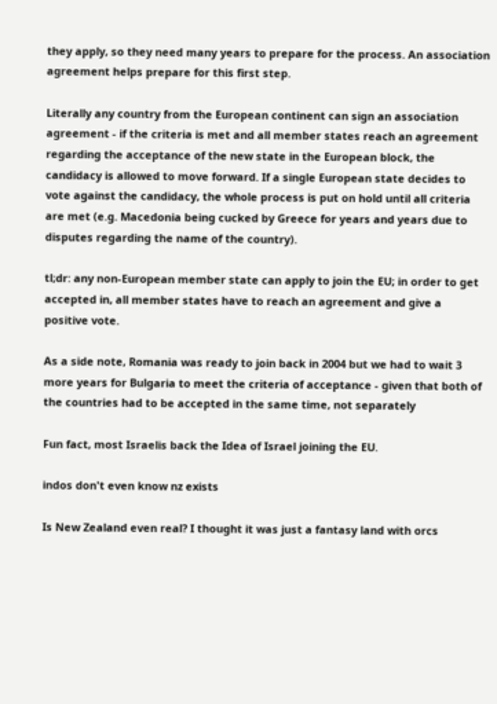they apply, so they need many years to prepare for the process. An association agreement helps prepare for this first step.

Literally any country from the European continent can sign an association agreement - if the criteria is met and all member states reach an agreement regarding the acceptance of the new state in the European block, the candidacy is allowed to move forward. If a single European state decides to vote against the candidacy, the whole process is put on hold until all criteria are met (e.g. Macedonia being cucked by Greece for years and years due to disputes regarding the name of the country).

tl;dr: any non-European member state can apply to join the EU; in order to get accepted in, all member states have to reach an agreement and give a positive vote.

As a side note, Romania was ready to join back in 2004 but we had to wait 3 more years for Bulgaria to meet the criteria of acceptance - given that both of the countries had to be accepted in the same time, not separately

Fun fact, most Israelis back the Idea of Israel joining the EU.

indos don't even know nz exists

Is New Zealand even real? I thought it was just a fantasy land with orcs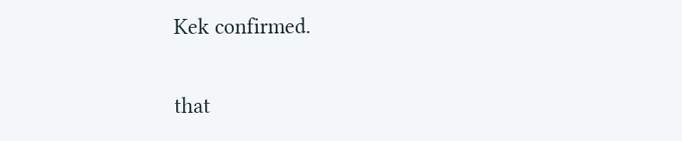Kek confirmed.

that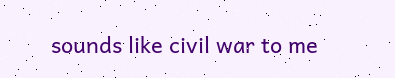sounds like civil war to me